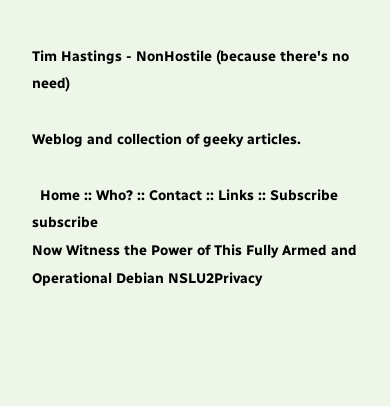Tim Hastings - NonHostile (because there's no need)

Weblog and collection of geeky articles.

  Home :: Who? :: Contact :: Links :: Subscribe subscribe
Now Witness the Power of This Fully Armed and Operational Debian NSLU2Privacy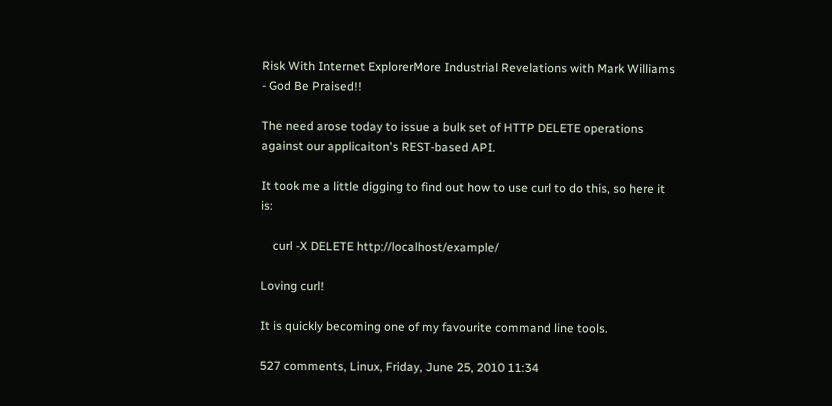Risk With Internet ExplorerMore Industrial Revelations with Mark Williams - God Be Praised!!

The need arose today to issue a bulk set of HTTP DELETE operations against our applicaiton's REST-based API.

It took me a little digging to find out how to use curl to do this, so here it is:

    curl -X DELETE http://localhost/example/

Loving curl!

It is quickly becoming one of my favourite command line tools.

527 comments, Linux, Friday, June 25, 2010 11:34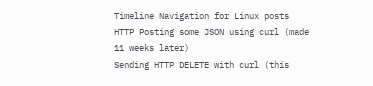Timeline Navigation for Linux posts
HTTP Posting some JSON using curl (made 11 weeks later)
Sending HTTP DELETE with curl (this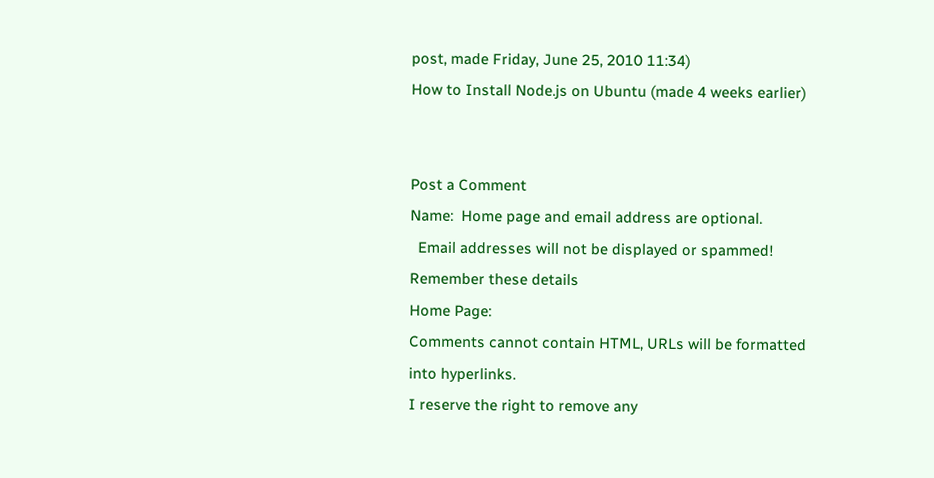post, made Friday, June 25, 2010 11:34)
How to Install Node.js on Ubuntu (made 4 weeks earlier)


Post a Comment
Name:  Home page and email address are optional.
  Email addresses will not be displayed or spammed!
Remember these details
Home Page:
Comments cannot contain HTML, URLs will be formatted into hyperlinks.
I reserve the right to remove any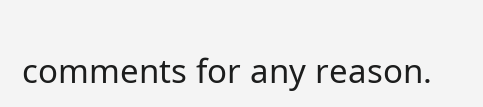comments for any reason.